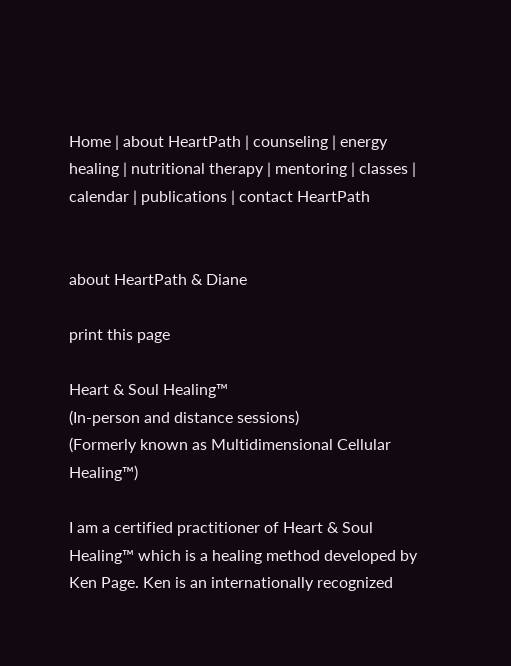Home | about HeartPath | counseling | energy healing | nutritional therapy | mentoring | classes | calendar | publications | contact HeartPath


about HeartPath & Diane

print this page

Heart & Soul Healing™
(In-person and distance sessions)
(Formerly known as Multidimensional Cellular Healing™)

I am a certified practitioner of Heart & Soul Healing™ which is a healing method developed by Ken Page. Ken is an internationally recognized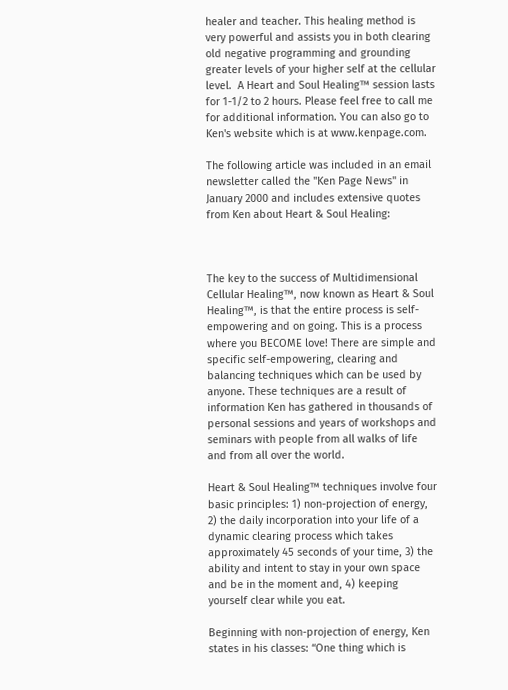healer and teacher. This healing method is very powerful and assists you in both clearing old negative programming and grounding greater levels of your higher self at the cellular level.  A Heart and Soul Healing™ session lasts for 1-1/2 to 2 hours. Please feel free to call me for additional information. You can also go to Ken's website which is at www.kenpage.com.

The following article was included in an email newsletter called the "Ken Page News" in January 2000 and includes extensive quotes from Ken about Heart & Soul Healing:



The key to the success of Multidimensional Cellular Healing™, now known as Heart & Soul Healing™, is that the entire process is self-empowering and on going. This is a process where you BECOME love! There are simple and specific self-empowering, clearing and balancing techniques which can be used by anyone. These techniques are a result of information Ken has gathered in thousands of personal sessions and years of workshops and seminars with people from all walks of life and from all over the world.

Heart & Soul Healing™ techniques involve four basic principles: 1) non-projection of energy, 2) the daily incorporation into your life of a dynamic clearing process which takes approximately 45 seconds of your time, 3) the ability and intent to stay in your own space and be in the moment and, 4) keeping yourself clear while you eat.

Beginning with non-projection of energy, Ken states in his classes: “One thing which is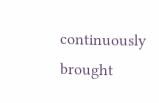continuously brought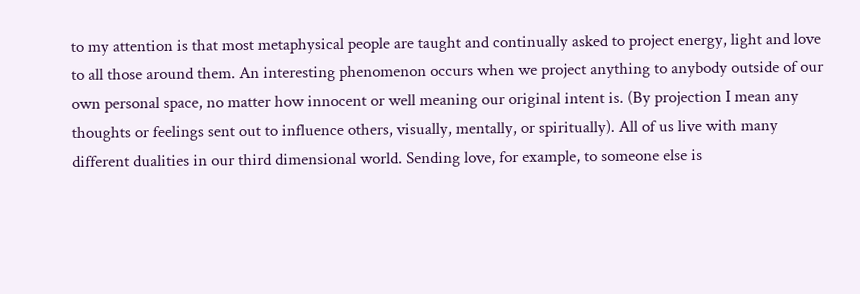to my attention is that most metaphysical people are taught and continually asked to project energy, light and love to all those around them. An interesting phenomenon occurs when we project anything to anybody outside of our own personal space, no matter how innocent or well meaning our original intent is. (By projection I mean any thoughts or feelings sent out to influence others, visually, mentally, or spiritually). All of us live with many different dualities in our third dimensional world. Sending love, for example, to someone else is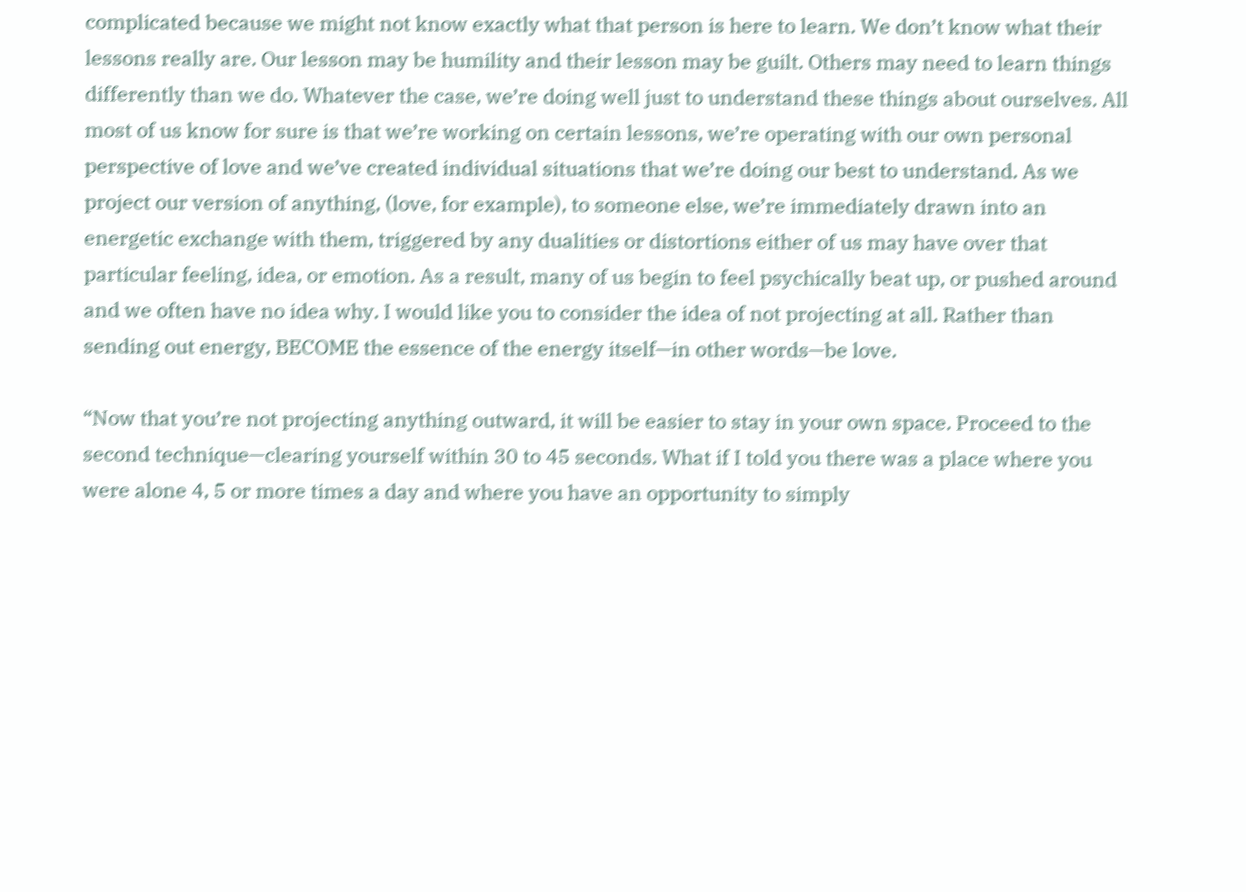complicated because we might not know exactly what that person is here to learn. We don’t know what their lessons really are. Our lesson may be humility and their lesson may be guilt. Others may need to learn things differently than we do. Whatever the case, we’re doing well just to understand these things about ourselves. All most of us know for sure is that we’re working on certain lessons, we’re operating with our own personal perspective of love and we’ve created individual situations that we’re doing our best to understand. As we project our version of anything, (love, for example), to someone else, we’re immediately drawn into an energetic exchange with them, triggered by any dualities or distortions either of us may have over that particular feeling, idea, or emotion. As a result, many of us begin to feel psychically beat up, or pushed around and we often have no idea why. I would like you to consider the idea of not projecting at all. Rather than sending out energy, BECOME the essence of the energy itself—in other words—be love.

“Now that you’re not projecting anything outward, it will be easier to stay in your own space. Proceed to the second technique—clearing yourself within 30 to 45 seconds. What if I told you there was a place where you were alone 4, 5 or more times a day and where you have an opportunity to simply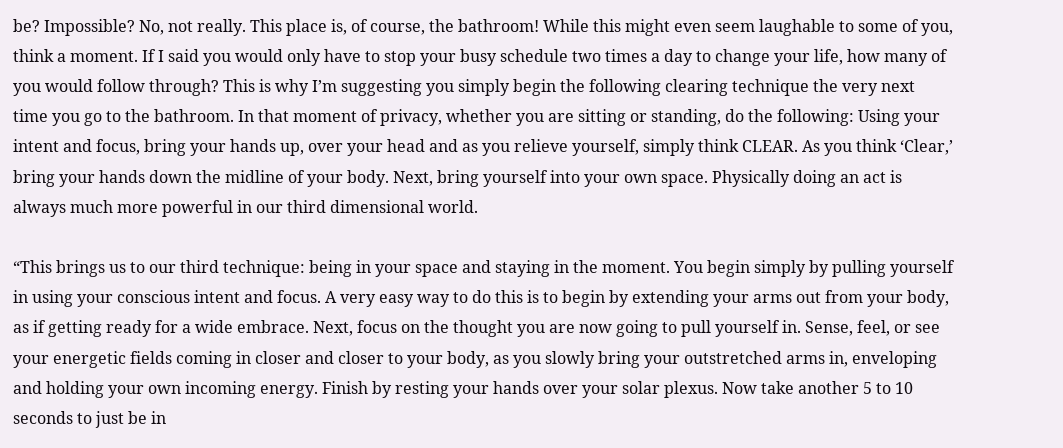be? Impossible? No, not really. This place is, of course, the bathroom! While this might even seem laughable to some of you, think a moment. If I said you would only have to stop your busy schedule two times a day to change your life, how many of you would follow through? This is why I’m suggesting you simply begin the following clearing technique the very next time you go to the bathroom. In that moment of privacy, whether you are sitting or standing, do the following: Using your intent and focus, bring your hands up, over your head and as you relieve yourself, simply think CLEAR. As you think ‘Clear,’ bring your hands down the midline of your body. Next, bring yourself into your own space. Physically doing an act is always much more powerful in our third dimensional world.

“This brings us to our third technique: being in your space and staying in the moment. You begin simply by pulling yourself in using your conscious intent and focus. A very easy way to do this is to begin by extending your arms out from your body, as if getting ready for a wide embrace. Next, focus on the thought you are now going to pull yourself in. Sense, feel, or see your energetic fields coming in closer and closer to your body, as you slowly bring your outstretched arms in, enveloping and holding your own incoming energy. Finish by resting your hands over your solar plexus. Now take another 5 to 10 seconds to just be in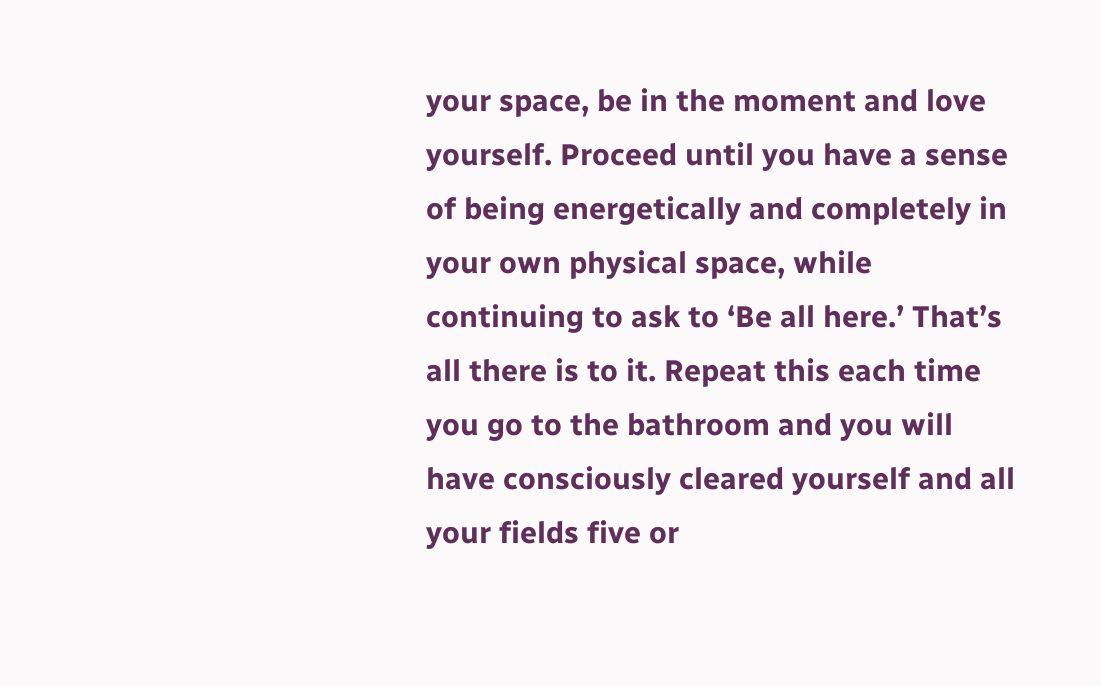your space, be in the moment and love yourself. Proceed until you have a sense of being energetically and completely in your own physical space, while continuing to ask to ‘Be all here.’ That’s all there is to it. Repeat this each time you go to the bathroom and you will have consciously cleared yourself and all your fields five or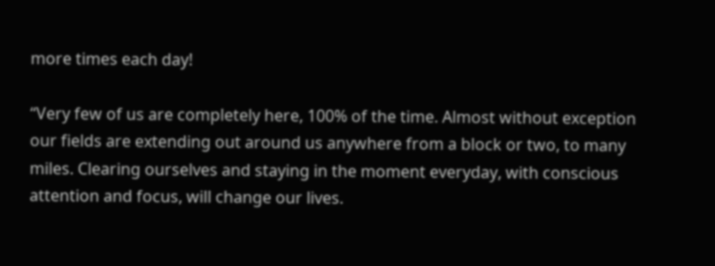more times each day!

“Very few of us are completely here, 100% of the time. Almost without exception our fields are extending out around us anywhere from a block or two, to many miles. Clearing ourselves and staying in the moment everyday, with conscious attention and focus, will change our lives.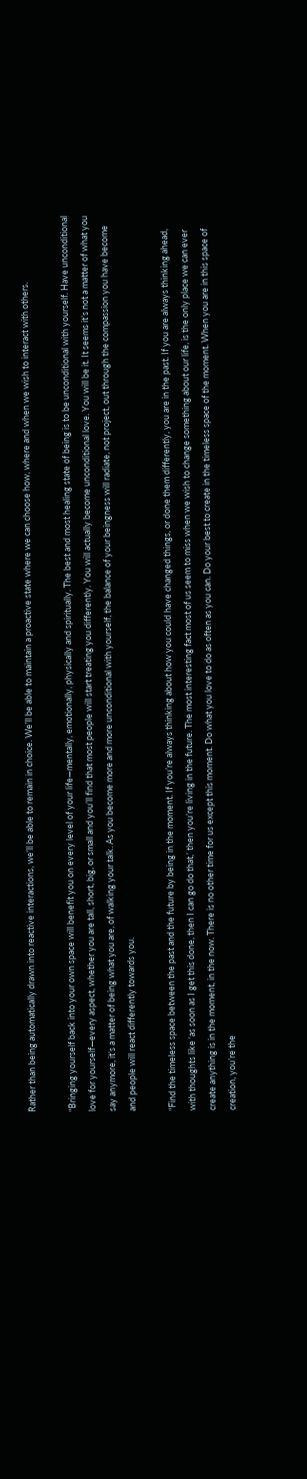Rather than being automatically drawn into reactive interactions, we’ll be able to remain in choice. We’ll be able to maintain a proactive state where we can choose how, where and when we wish to interact with others.

“Bringing yourself back into your own space will benefit you on every level of your life—mentally, emotionally, physically and spiritually. The best and most healing state of being is to be unconditional with yourself. Have unconditional love for yourself—every aspect, whether you are tall, short, big, or small and you’ll find that most people will start treating you differently. You will actually become unconditional love. You will be it. It seems it’s not a matter of what you say anymore, it’s a matter of being what you are, of walking your talk. As you become more and more unconditional with yourself, the balance of your beingness will radiate, not project, out through the compassion you have become and people will react differently towards you.

“Find the timeless space between the past and the future by being in the moment. If you’re always thinking about how you could have changed things, or done them differently, you are in the past. If you are always thinking ahead, with thoughts like ‘as soon as I get this done, then I can go do that,’ then you’re living in the future. The most interesting fact most of us seem to miss when we wish to change something about our life, is the only place we can ever create anything is in the moment, in the now. There is no other time for us except this moment. Do what you love to do as often as you can. Do your best to create in the timeless space of the moment. When you are in this space of creation, you’re the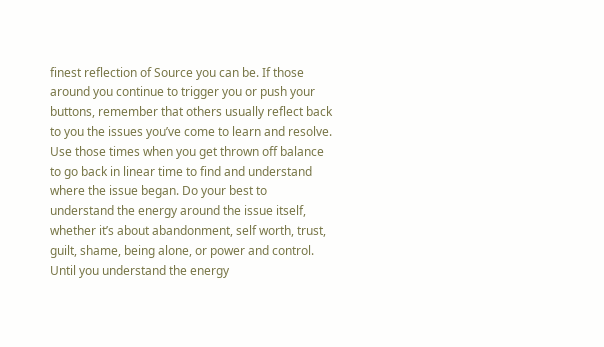finest reflection of Source you can be. If those around you continue to trigger you or push your buttons, remember that others usually reflect back to you the issues you’ve come to learn and resolve. Use those times when you get thrown off balance to go back in linear time to find and understand where the issue began. Do your best to understand the energy around the issue itself, whether it’s about abandonment, self worth, trust, guilt, shame, being alone, or power and control. Until you understand the energy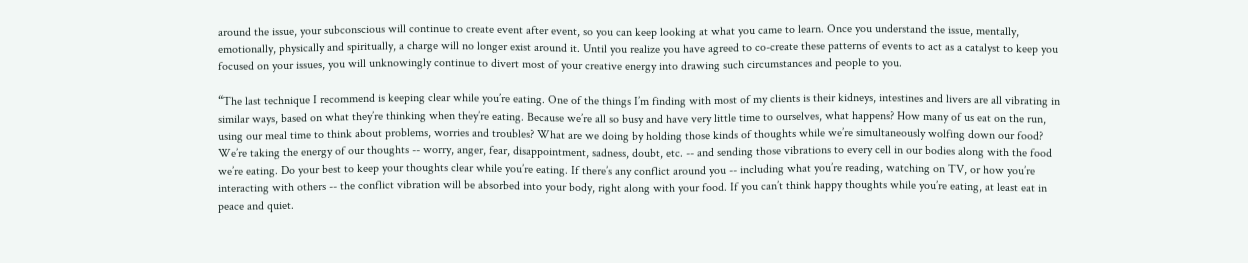around the issue, your subconscious will continue to create event after event, so you can keep looking at what you came to learn. Once you understand the issue, mentally, emotionally, physically and spiritually, a charge will no longer exist around it. Until you realize you have agreed to co-create these patterns of events to act as a catalyst to keep you focused on your issues, you will unknowingly continue to divert most of your creative energy into drawing such circumstances and people to you.

“The last technique I recommend is keeping clear while you’re eating. One of the things I’m finding with most of my clients is their kidneys, intestines and livers are all vibrating in similar ways, based on what they’re thinking when they’re eating. Because we’re all so busy and have very little time to ourselves, what happens? How many of us eat on the run, using our meal time to think about problems, worries and troubles? What are we doing by holding those kinds of thoughts while we’re simultaneously wolfing down our food? We’re taking the energy of our thoughts -- worry, anger, fear, disappointment, sadness, doubt, etc. -- and sending those vibrations to every cell in our bodies along with the food we’re eating. Do your best to keep your thoughts clear while you’re eating. If there’s any conflict around you -- including what you’re reading, watching on TV, or how you’re interacting with others -- the conflict vibration will be absorbed into your body, right along with your food. If you can’t think happy thoughts while you’re eating, at least eat in peace and quiet.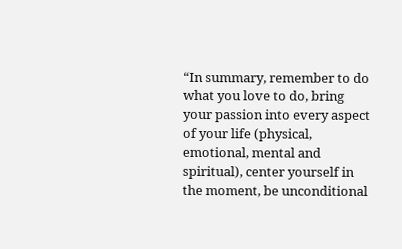“In summary, remember to do what you love to do, bring your passion into every aspect of your life (physical, emotional, mental and spiritual), center yourself in the moment, be unconditional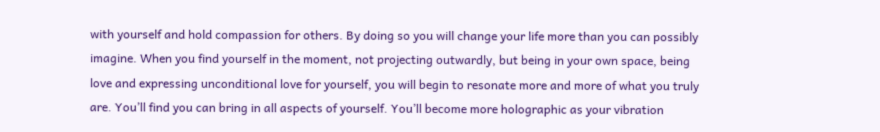with yourself and hold compassion for others. By doing so you will change your life more than you can possibly imagine. When you find yourself in the moment, not projecting outwardly, but being in your own space, being love and expressing unconditional love for yourself, you will begin to resonate more and more of what you truly are. You’ll find you can bring in all aspects of yourself. You’ll become more holographic as your vibration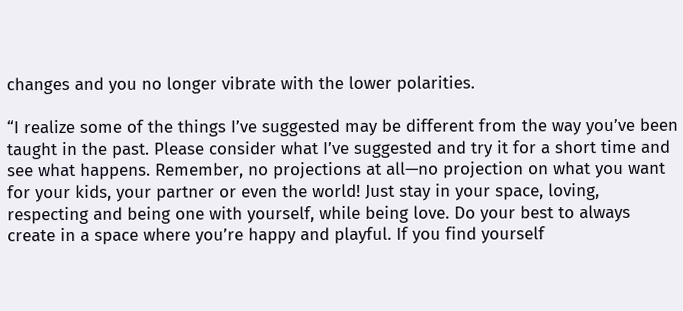changes and you no longer vibrate with the lower polarities.

“I realize some of the things I’ve suggested may be different from the way you’ve been taught in the past. Please consider what I’ve suggested and try it for a short time and see what happens. Remember, no projections at all—no projection on what you want for your kids, your partner or even the world! Just stay in your space, loving, respecting and being one with yourself, while being love. Do your best to always create in a space where you’re happy and playful. If you find yourself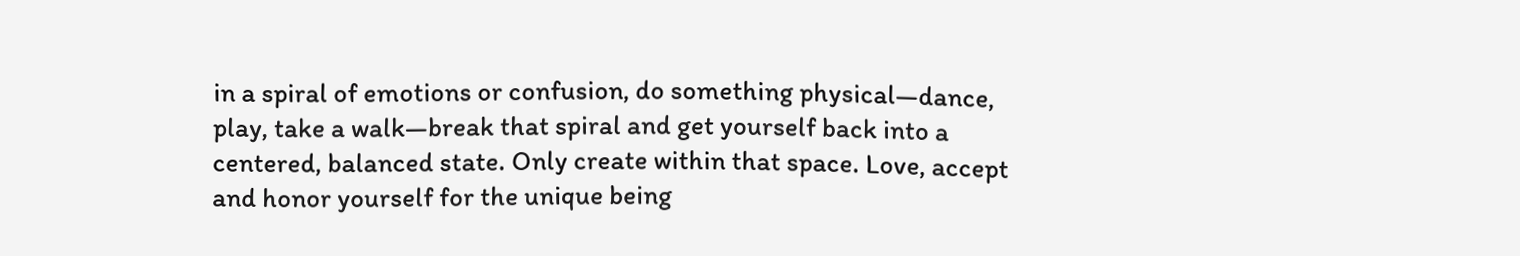in a spiral of emotions or confusion, do something physical—dance, play, take a walk—break that spiral and get yourself back into a centered, balanced state. Only create within that space. Love, accept and honor yourself for the unique being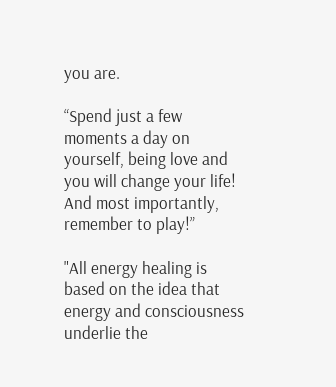you are.

“Spend just a few moments a day on yourself, being love and you will change your life! And most importantly, remember to play!”

"All energy healing is based on the idea that energy and consciousness underlie the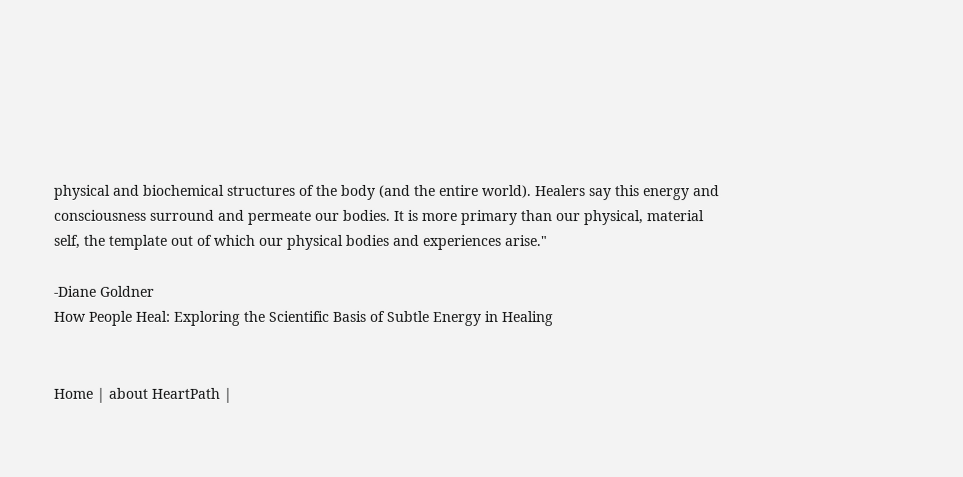physical and biochemical structures of the body (and the entire world). Healers say this energy and consciousness surround and permeate our bodies. It is more primary than our physical, material self, the template out of which our physical bodies and experiences arise."

-Diane Goldner
How People Heal: Exploring the Scientific Basis of Subtle Energy in Healing


Home | about HeartPath |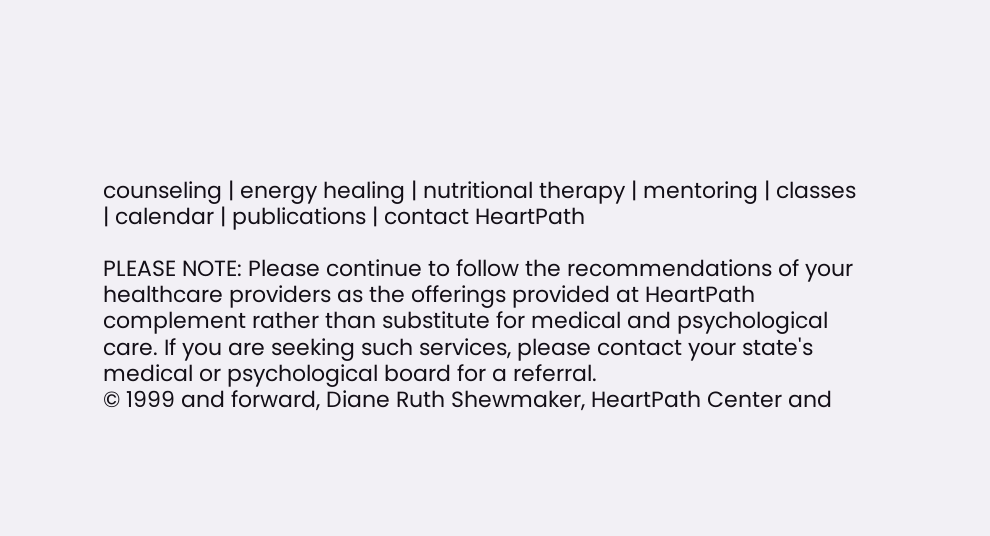counseling | energy healing | nutritional therapy | mentoring | classes | calendar | publications | contact HeartPath

PLEASE NOTE: Please continue to follow the recommendations of your healthcare providers as the offerings provided at HeartPath complement rather than substitute for medical and psychological care. If you are seeking such services, please contact your state's medical or psychological board for a referral.
© 1999 and forward, Diane Ruth Shewmaker, HeartPath Center and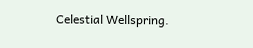Celestial Wellspring.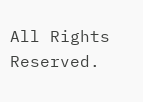All Rights Reserved.